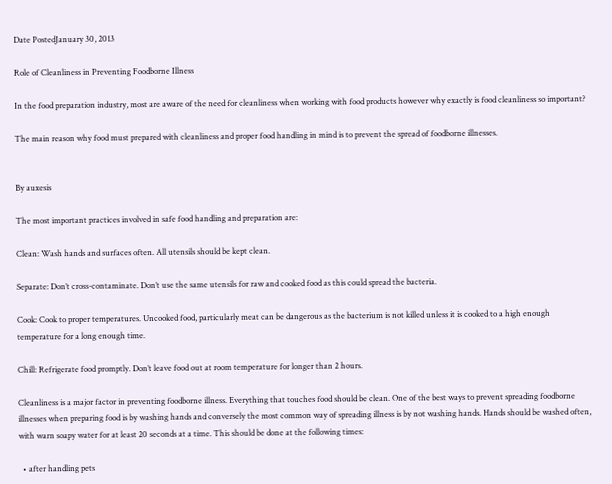Date PostedJanuary 30, 2013

Role of Cleanliness in Preventing Foodborne Illness

In the food preparation industry, most are aware of the need for cleanliness when working with food products however why exactly is food cleanliness so important?

The main reason why food must prepared with cleanliness and proper food handling in mind is to prevent the spread of foodborne illnesses.


By auxesis

The most important practices involved in safe food handling and preparation are:

Clean: Wash hands and surfaces often. All utensils should be kept clean.

Separate: Don’t cross-contaminate. Don’t use the same utensils for raw and cooked food as this could spread the bacteria.

Cook: Cook to proper temperatures. Uncooked food, particularly meat can be dangerous as the bacterium is not killed unless it is cooked to a high enough temperature for a long enough time.

Chill: Refrigerate food promptly. Don’t leave food out at room temperature for longer than 2 hours.

Cleanliness is a major factor in preventing foodborne illness. Everything that touches food should be clean. One of the best ways to prevent spreading foodborne illnesses when preparing food is by washing hands and conversely the most common way of spreading illness is by not washing hands. Hands should be washed often, with warn soapy water for at least 20 seconds at a time. This should be done at the following times:

  • after handling pets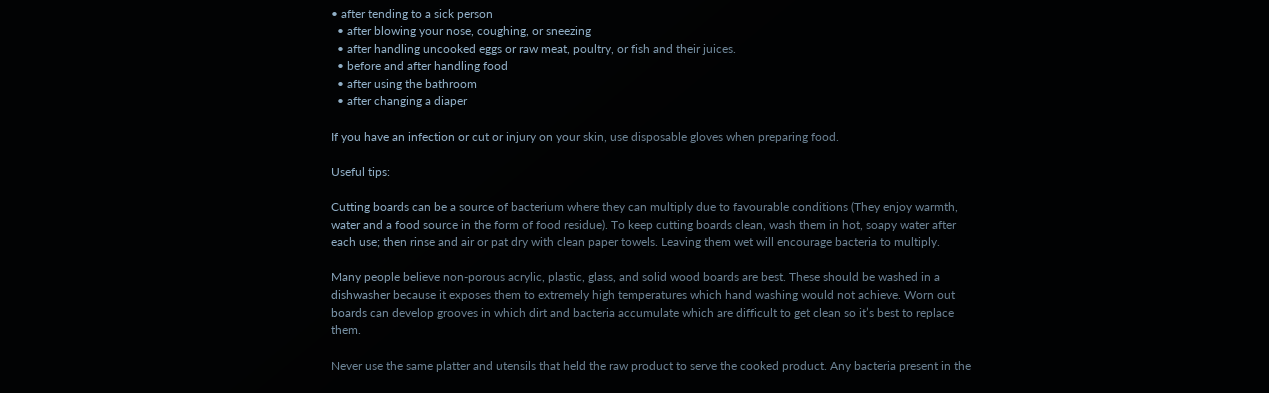• after tending to a sick person
  • after blowing your nose, coughing, or sneezing
  • after handling uncooked eggs or raw meat, poultry, or fish and their juices.
  • before and after handling food
  • after using the bathroom
  • after changing a diaper

If you have an infection or cut or injury on your skin, use disposable gloves when preparing food.

Useful tips:

Cutting boards can be a source of bacterium where they can multiply due to favourable conditions (They enjoy warmth, water and a food source in the form of food residue). To keep cutting boards clean, wash them in hot, soapy water after each use; then rinse and air or pat dry with clean paper towels. Leaving them wet will encourage bacteria to multiply.

Many people believe non-porous acrylic, plastic, glass, and solid wood boards are best. These should be washed in a dishwasher because it exposes them to extremely high temperatures which hand washing would not achieve. Worn out boards can develop grooves in which dirt and bacteria accumulate which are difficult to get clean so it’s best to replace them.

Never use the same platter and utensils that held the raw product to serve the cooked product. Any bacteria present in the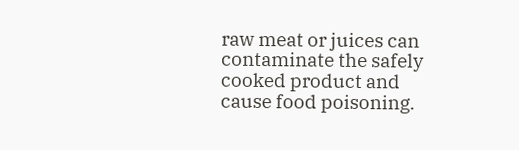raw meat or juices can contaminate the safely cooked product and cause food poisoning.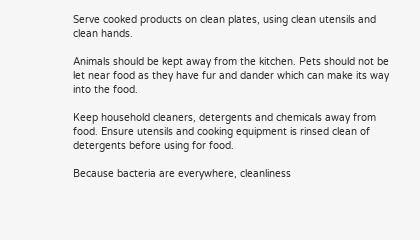Serve cooked products on clean plates, using clean utensils and clean hands.

Animals should be kept away from the kitchen. Pets should not be let near food as they have fur and dander which can make its way into the food.

Keep household cleaners, detergents and chemicals away from food. Ensure utensils and cooking equipment is rinsed clean of detergents before using for food.

Because bacteria are everywhere, cleanliness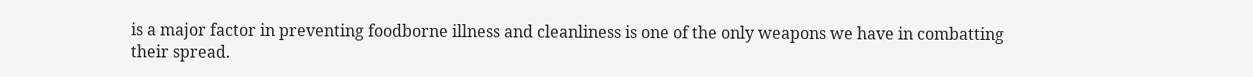is a major factor in preventing foodborne illness and cleanliness is one of the only weapons we have in combatting their spread.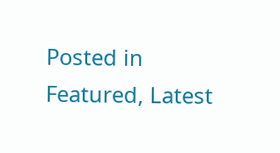Posted in Featured, Latest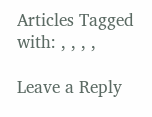Articles Tagged with: , , , ,

Leave a Reply